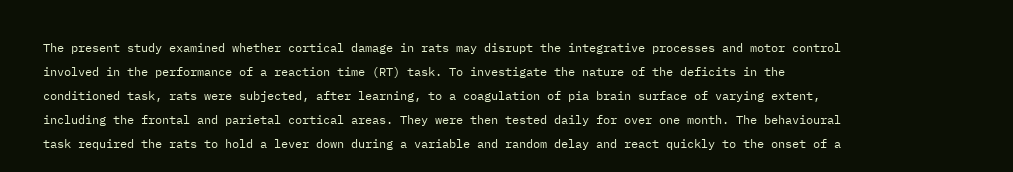The present study examined whether cortical damage in rats may disrupt the integrative processes and motor control involved in the performance of a reaction time (RT) task. To investigate the nature of the deficits in the conditioned task, rats were subjected, after learning, to a coagulation of pia brain surface of varying extent, including the frontal and parietal cortical areas. They were then tested daily for over one month. The behavioural task required the rats to hold a lever down during a variable and random delay and react quickly to the onset of a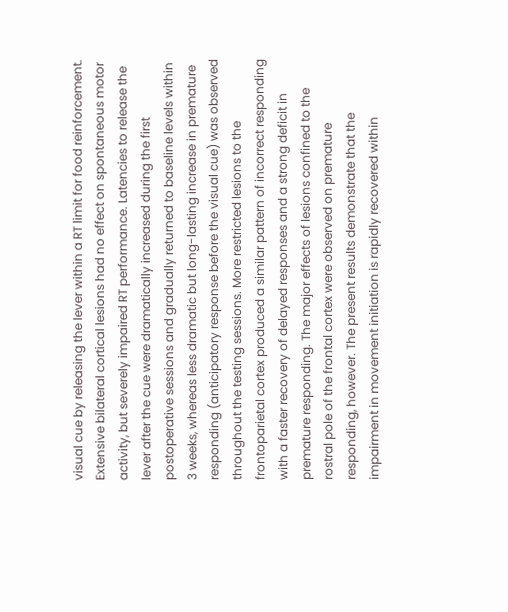visual cue by releasing the lever within a RT limit for food reinforcement. Extensive bilateral cortical lesions had no effect on spontaneous motor activity, but severely impaired RT performance. Latencies to release the lever after the cue were dramatically increased during the first postoperative sessions and gradually returned to baseline levels within 3 weeks, whereas less dramatic but long-lasting increase in premature responding (anticipatory response before the visual cue) was observed throughout the testing sessions. More restricted lesions to the frontoparietal cortex produced a similar pattern of incorrect responding with a faster recovery of delayed responses and a strong deficit in premature responding. The major effects of lesions confined to the rostral pole of the frontal cortex were observed on premature responding, however. The present results demonstrate that the impairment in movement initiation is rapidly recovered within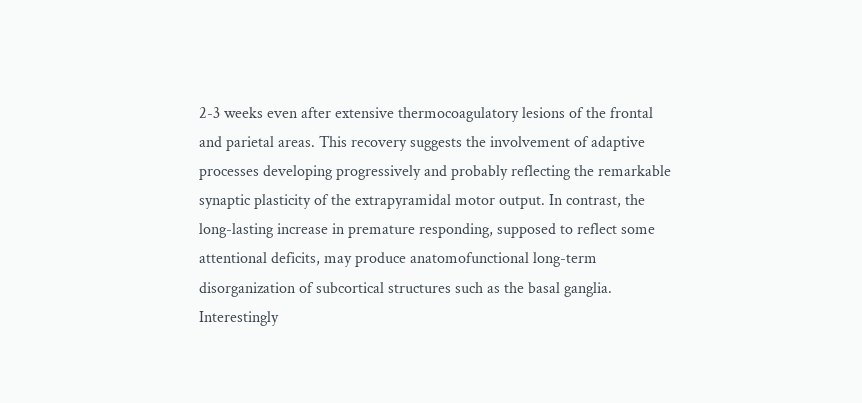2-3 weeks even after extensive thermocoagulatory lesions of the frontal and parietal areas. This recovery suggests the involvement of adaptive processes developing progressively and probably reflecting the remarkable synaptic plasticity of the extrapyramidal motor output. In contrast, the long-lasting increase in premature responding, supposed to reflect some attentional deficits, may produce anatomofunctional long-term disorganization of subcortical structures such as the basal ganglia. Interestingly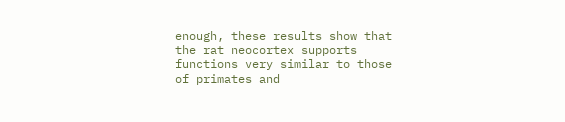enough, these results show that the rat neocortex supports functions very similar to those of primates and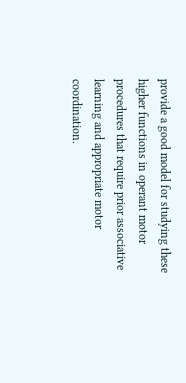provide a good model for studying these higher functions in operant motor procedures that require prior associative learning and appropriate motor coordination.